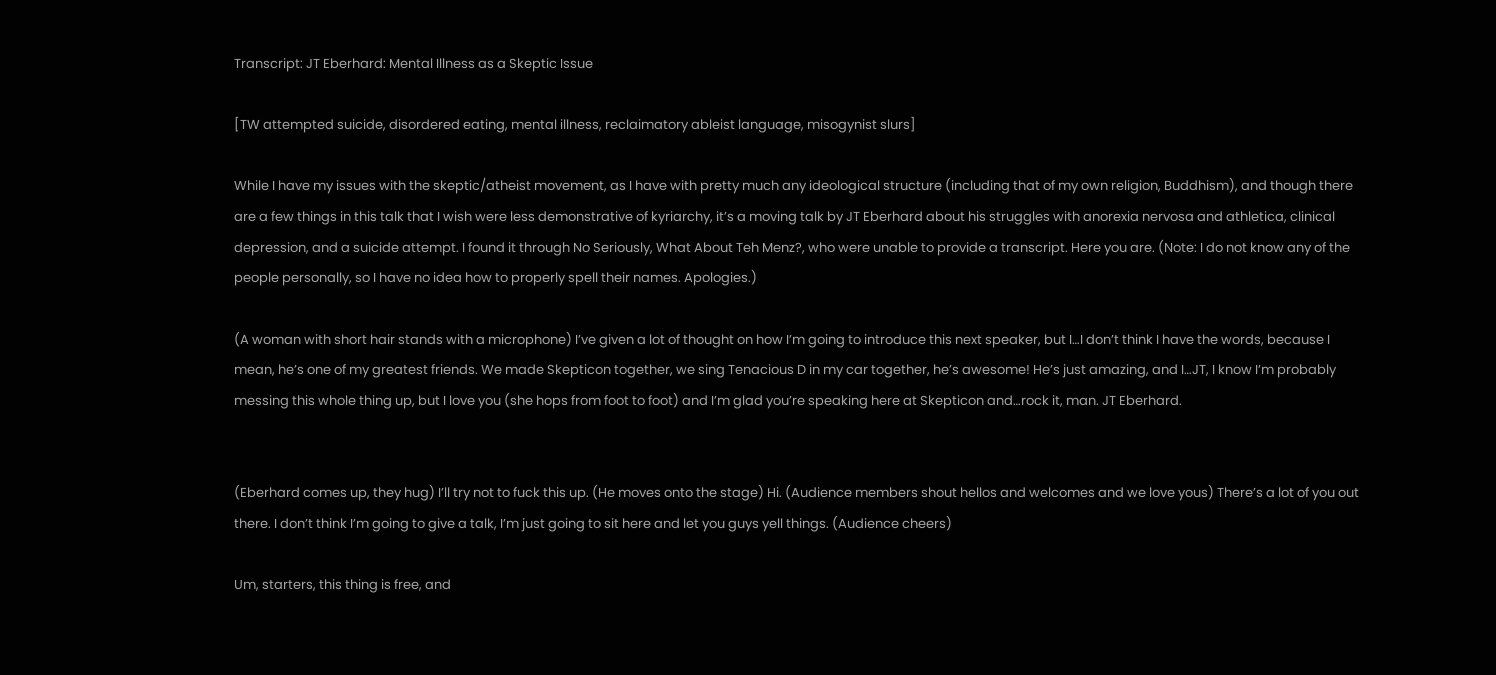Transcript: JT Eberhard: Mental Illness as a Skeptic Issue

[TW attempted suicide, disordered eating, mental illness, reclaimatory ableist language, misogynist slurs]

While I have my issues with the skeptic/atheist movement, as I have with pretty much any ideological structure (including that of my own religion, Buddhism), and though there are a few things in this talk that I wish were less demonstrative of kyriarchy, it’s a moving talk by JT Eberhard about his struggles with anorexia nervosa and athletica, clinical depression, and a suicide attempt. I found it through No Seriously, What About Teh Menz?, who were unable to provide a transcript. Here you are. (Note: I do not know any of the people personally, so I have no idea how to properly spell their names. Apologies.)

(A woman with short hair stands with a microphone) I’ve given a lot of thought on how I’m going to introduce this next speaker, but I…I don’t think I have the words, because I mean, he’s one of my greatest friends. We made Skepticon together, we sing Tenacious D in my car together, he’s awesome! He’s just amazing, and I…JT, I know I’m probably messing this whole thing up, but I love you (she hops from foot to foot) and I’m glad you’re speaking here at Skepticon and…rock it, man. JT Eberhard.


(Eberhard comes up, they hug) I’ll try not to fuck this up. (He moves onto the stage) Hi. (Audience members shout hellos and welcomes and we love yous) There’s a lot of you out there. I don’t think I’m going to give a talk, I’m just going to sit here and let you guys yell things. (Audience cheers)

Um, starters, this thing is free, and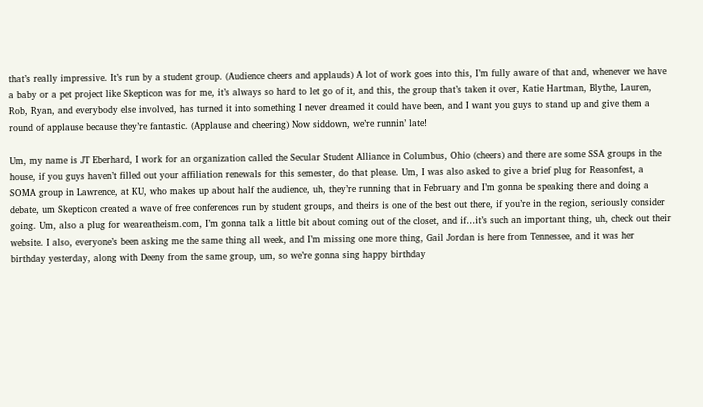that’s really impressive. It’s run by a student group. (Audience cheers and applauds) A lot of work goes into this, I’m fully aware of that and, whenever we have a baby or a pet project like Skepticon was for me, it’s always so hard to let go of it, and this, the group that’s taken it over, Katie Hartman, Blythe, Lauren, Rob, Ryan, and everybody else involved, has turned it into something I never dreamed it could have been, and I want you guys to stand up and give them a round of applause because they’re fantastic. (Applause and cheering) Now siddown, we’re runnin’ late!

Um, my name is JT Eberhard, I work for an organization called the Secular Student Alliance in Columbus, Ohio (cheers) and there are some SSA groups in the house, if you guys haven’t filled out your affiliation renewals for this semester, do that please. Um, I was also asked to give a brief plug for Reasonfest, a SOMA group in Lawrence, at KU, who makes up about half the audience, uh, they’re running that in February and I’m gonna be speaking there and doing a debate, um Skepticon created a wave of free conferences run by student groups, and theirs is one of the best out there, if you’re in the region, seriously consider going. Um, also a plug for weareatheism.com, I’m gonna talk a little bit about coming out of the closet, and if…it’s such an important thing, uh, check out their website. I also, everyone’s been asking me the same thing all week, and I’m missing one more thing, Gail Jordan is here from Tennessee, and it was her birthday yesterday, along with Deeny from the same group, um, so we’re gonna sing happy birthday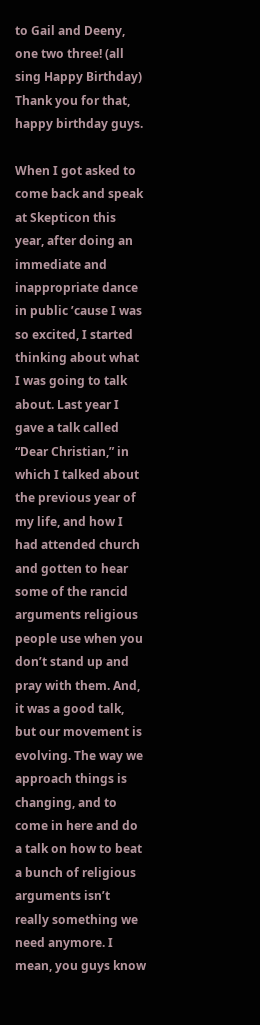to Gail and Deeny, one two three! (all sing Happy Birthday) Thank you for that, happy birthday guys.

When I got asked to come back and speak at Skepticon this year, after doing an immediate and inappropriate dance in public ’cause I was so excited, I started thinking about what I was going to talk about. Last year I gave a talk called “Dear Christian,” in which I talked about the previous year of my life, and how I had attended church and gotten to hear some of the rancid arguments religious people use when you don’t stand up and pray with them. And, it was a good talk, but our movement is evolving. The way we approach things is changing, and to come in here and do a talk on how to beat a bunch of religious arguments isn’t really something we need anymore. I mean, you guys know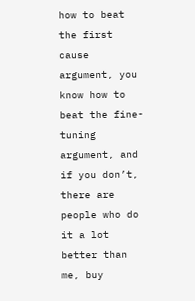how to beat the first cause argument, you know how to beat the fine-tuning argument, and if you don’t, there are people who do it a lot better than me, buy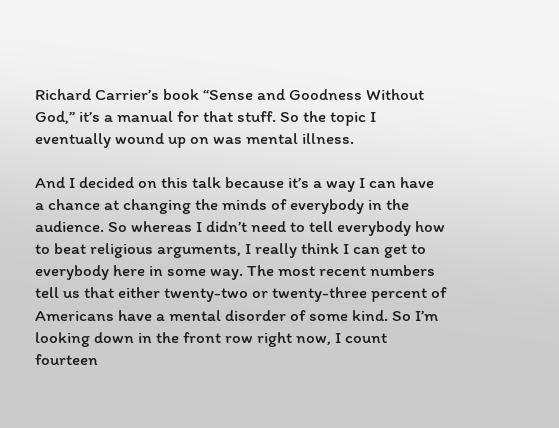Richard Carrier’s book “Sense and Goodness Without God,” it’s a manual for that stuff. So the topic I eventually wound up on was mental illness.

And I decided on this talk because it’s a way I can have a chance at changing the minds of everybody in the audience. So whereas I didn’t need to tell everybody how to beat religious arguments, I really think I can get to everybody here in some way. The most recent numbers tell us that either twenty-two or twenty-three percent of Americans have a mental disorder of some kind. So I’m looking down in the front row right now, I count fourteen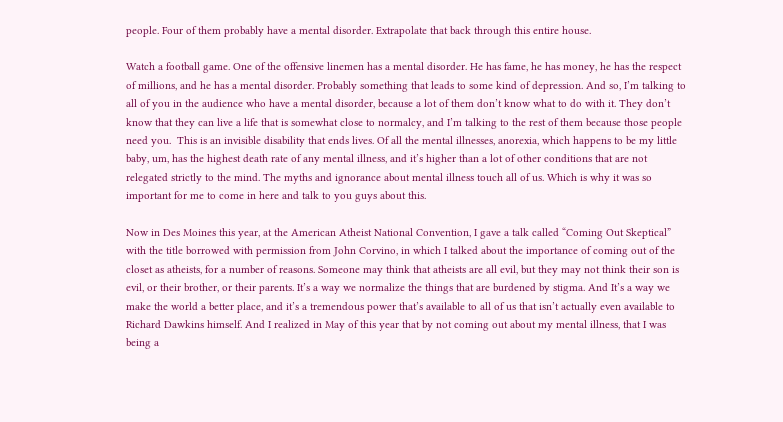people. Four of them probably have a mental disorder. Extrapolate that back through this entire house.

Watch a football game. One of the offensive linemen has a mental disorder. He has fame, he has money, he has the respect of millions, and he has a mental disorder. Probably something that leads to some kind of depression. And so, I’m talking to all of you in the audience who have a mental disorder, because a lot of them don’t know what to do with it. They don’t know that they can live a life that is somewhat close to normalcy, and I’m talking to the rest of them because those people need you.  This is an invisible disability that ends lives. Of all the mental illnesses, anorexia, which happens to be my little baby, um, has the highest death rate of any mental illness, and it’s higher than a lot of other conditions that are not relegated strictly to the mind. The myths and ignorance about mental illness touch all of us. Which is why it was so important for me to come in here and talk to you guys about this.

Now in Des Moines this year, at the American Atheist National Convention, I gave a talk called “Coming Out Skeptical” with the title borrowed with permission from John Corvino, in which I talked about the importance of coming out of the closet as atheists, for a number of reasons. Someone may think that atheists are all evil, but they may not think their son is evil, or their brother, or their parents. It’s a way we normalize the things that are burdened by stigma. And It’s a way we make the world a better place, and it’s a tremendous power that’s available to all of us that isn’t actually even available to Richard Dawkins himself. And I realized in May of this year that by not coming out about my mental illness, that I was being a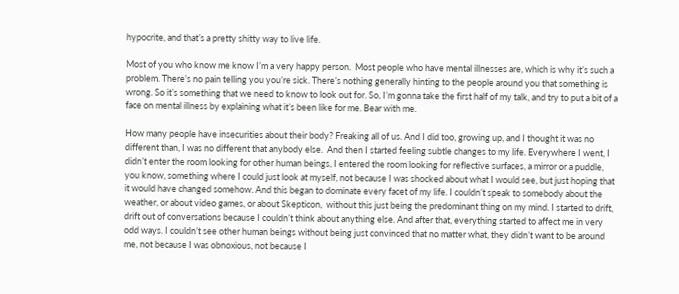hypocrite, and that’s a pretty shitty way to live life.

Most of you who know me know I’m a very happy person.  Most people who have mental illnesses are, which is why it’s such a problem. There’s no pain telling you you’re sick. There’s nothing generally hinting to the people around you that something is wrong. So it’s something that we need to know to look out for. So, I’m gonna take the first half of my talk, and try to put a bit of a face on mental illness by explaining what it’s been like for me. Bear with me.

How many people have insecurities about their body? Freaking all of us. And I did too, growing up, and I thought it was no different than, I was no different that anybody else.  And then I started feeling subtle changes to my life. Everywhere I went, I didn’t enter the room looking for other human beings, I entered the room looking for reflective surfaces, a mirror or a puddle, you know, something where I could just look at myself, not because I was shocked about what I would see, but just hoping that it would have changed somehow. And this began to dominate every facet of my life. I couldn’t speak to somebody about the weather, or about video games, or about Skepticon,  without this just being the predominant thing on my mind. I started to drift, drift out of conversations because I couldn’t think about anything else. And after that, everything started to affect me in very odd ways. I couldn’t see other human beings without being just convinced that no matter what, they didn’t want to be around me, not because I was obnoxious, not because I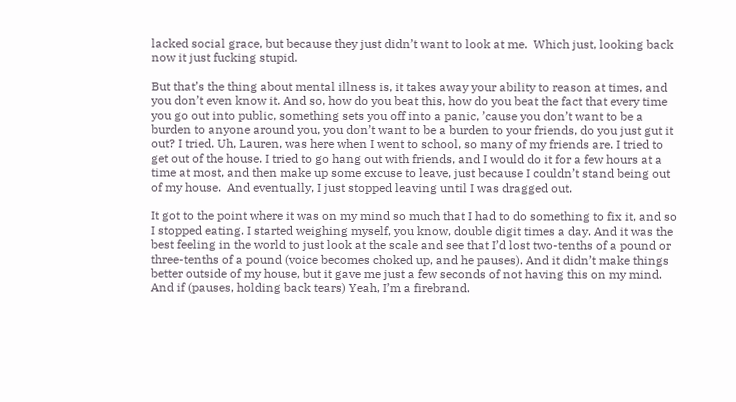lacked social grace, but because they just didn’t want to look at me.  Which just, looking back now it just fucking stupid.

But that’s the thing about mental illness is, it takes away your ability to reason at times, and you don’t even know it. And so, how do you beat this, how do you beat the fact that every time you go out into public, something sets you off into a panic, ’cause you don’t want to be a burden to anyone around you, you don’t want to be a burden to your friends, do you just gut it out? I tried. Uh, Lauren, was here when I went to school, so many of my friends are. I tried to get out of the house. I tried to go hang out with friends, and I would do it for a few hours at a time at most, and then make up some excuse to leave, just because I couldn’t stand being out of my house.  And eventually, I just stopped leaving until I was dragged out.

It got to the point where it was on my mind so much that I had to do something to fix it, and so I stopped eating. I started weighing myself, you know, double digit times a day. And it was the best feeling in the world to just look at the scale and see that I’d lost two-tenths of a pound or three-tenths of a pound (voice becomes choked up, and he pauses). And it didn’t make things better outside of my house, but it gave me just a few seconds of not having this on my mind. And if (pauses, holding back tears) Yeah, I’m a firebrand.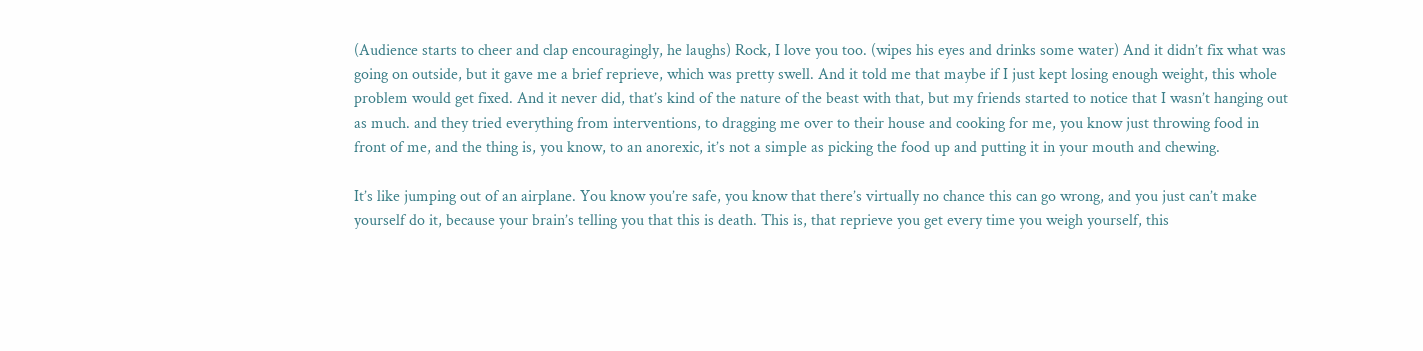(Audience starts to cheer and clap encouragingly, he laughs) Rock, I love you too. (wipes his eyes and drinks some water) And it didn’t fix what was going on outside, but it gave me a brief reprieve, which was pretty swell. And it told me that maybe if I just kept losing enough weight, this whole problem would get fixed. And it never did, that’s kind of the nature of the beast with that, but my friends started to notice that I wasn’t hanging out as much. and they tried everything from interventions, to dragging me over to their house and cooking for me, you know just throwing food in front of me, and the thing is, you know, to an anorexic, it’s not a simple as picking the food up and putting it in your mouth and chewing.

It’s like jumping out of an airplane. You know you’re safe, you know that there’s virtually no chance this can go wrong, and you just can’t make yourself do it, because your brain’s telling you that this is death. This is, that reprieve you get every time you weigh yourself, this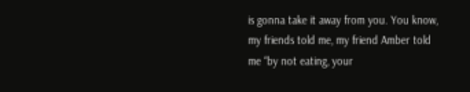is gonna take it away from you. You know, my friends told me, my friend Amber told me “by not eating, your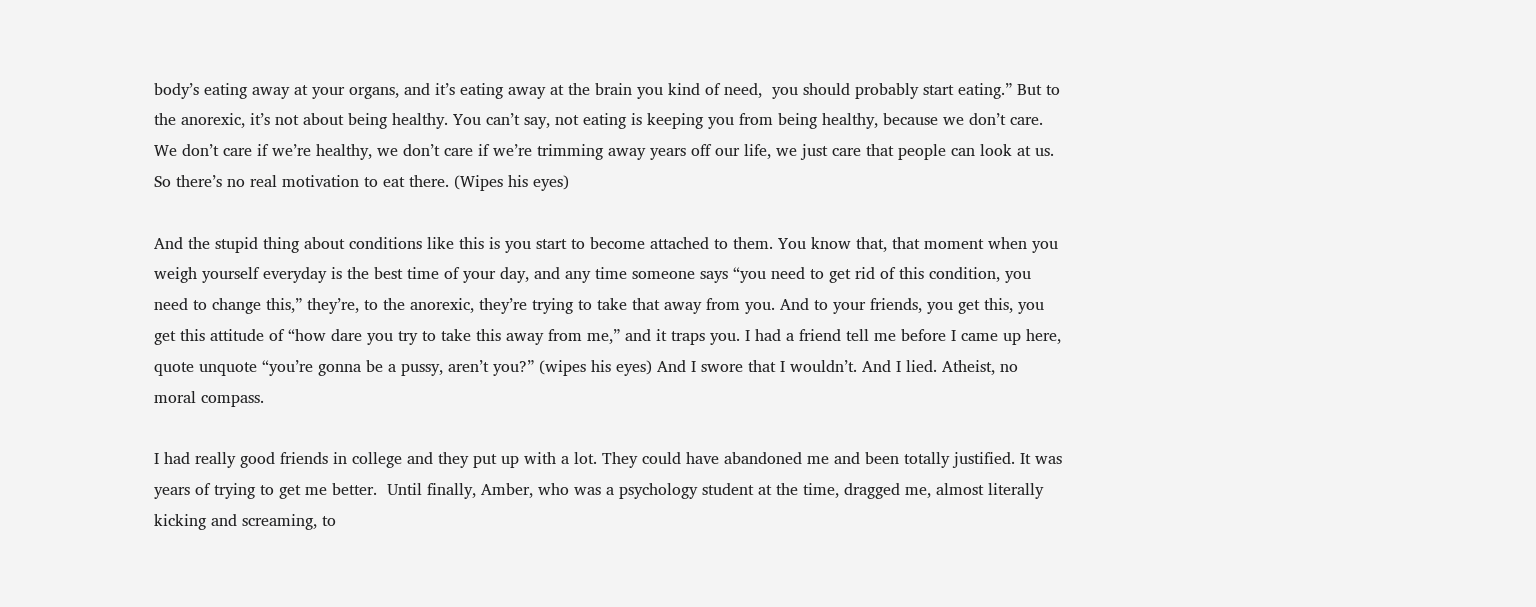body’s eating away at your organs, and it’s eating away at the brain you kind of need,  you should probably start eating.” But to the anorexic, it’s not about being healthy. You can’t say, not eating is keeping you from being healthy, because we don’t care. We don’t care if we’re healthy, we don’t care if we’re trimming away years off our life, we just care that people can look at us. So there’s no real motivation to eat there. (Wipes his eyes)

And the stupid thing about conditions like this is you start to become attached to them. You know that, that moment when you weigh yourself everyday is the best time of your day, and any time someone says “you need to get rid of this condition, you need to change this,” they’re, to the anorexic, they’re trying to take that away from you. And to your friends, you get this, you get this attitude of “how dare you try to take this away from me,” and it traps you. I had a friend tell me before I came up here, quote unquote “you’re gonna be a pussy, aren’t you?” (wipes his eyes) And I swore that I wouldn’t. And I lied. Atheist, no moral compass.

I had really good friends in college and they put up with a lot. They could have abandoned me and been totally justified. It was years of trying to get me better.  Until finally, Amber, who was a psychology student at the time, dragged me, almost literally kicking and screaming, to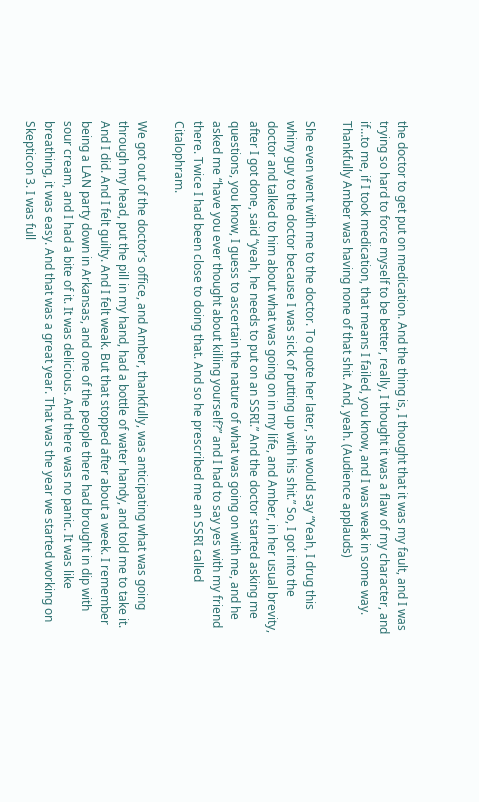the doctor to get put on medication. And the thing is, I thought that it was my fault, and I was trying so hard to force myself to be better, really, I thought it was a flaw of my character, and if…to me, if I took medication, that means I failed, you know, and I was weak in some way. Thankfully Amber was having none of that shit. And, yeah. (Audience applauds)

She even went with me to the doctor. To quote her later, she would say “Yeah, I drug this whiny guy to the doctor because I was sick of putting up with his shit.” So, I got into the doctor and talked to him about what was going on in my life, and Amber, in her usual brevity, after I got done, said “yeah, he needs to put on an SSRI.” And the doctor started asking me questions, you know, I guess to ascertain the nature of what was going on with me, and he asked me “have you ever thought about killing yourself?” and I had to say yes with my friend there. Twice I had been close to doing that. And so he prescribed me an SSRI called Citalophram.

We got out of the doctor’s office, and Amber, thankfully, was anticipating what was going through my head, put the pill in my hand, had a bottle of water handy, and told me to take it. And I did. And I felt guilty. And I felt weak. But that stopped after about a week. I remember being a LAN party down in Arkansas, and one of the people there had brought in dip with sour cream, and I had a bite of it. It was delicious. And there was no panic. It was like breathing, it was easy. And that was a great year. That was the year we started working on Skepticon 3. I was full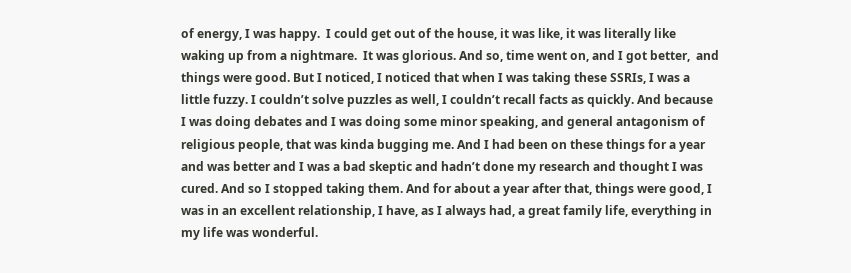of energy, I was happy.  I could get out of the house, it was like, it was literally like waking up from a nightmare.  It was glorious. And so, time went on, and I got better,  and things were good. But I noticed, I noticed that when I was taking these SSRIs, I was a little fuzzy. I couldn’t solve puzzles as well, I couldn’t recall facts as quickly. And because I was doing debates and I was doing some minor speaking, and general antagonism of religious people, that was kinda bugging me. And I had been on these things for a year and was better and I was a bad skeptic and hadn’t done my research and thought I was cured. And so I stopped taking them. And for about a year after that, things were good, I was in an excellent relationship, I have, as I always had, a great family life, everything in my life was wonderful.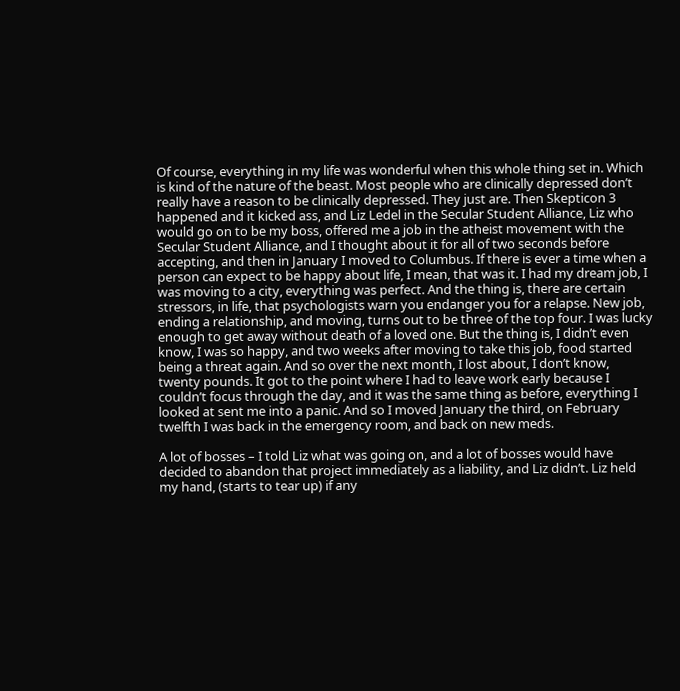Of course, everything in my life was wonderful when this whole thing set in. Which is kind of the nature of the beast. Most people who are clinically depressed don’t really have a reason to be clinically depressed. They just are. Then Skepticon 3 happened and it kicked ass, and Liz Ledel in the Secular Student Alliance, Liz who would go on to be my boss, offered me a job in the atheist movement with the Secular Student Alliance, and I thought about it for all of two seconds before accepting, and then in January I moved to Columbus. If there is ever a time when a person can expect to be happy about life, I mean, that was it. I had my dream job, I was moving to a city, everything was perfect. And the thing is, there are certain stressors, in life, that psychologists warn you endanger you for a relapse. New job, ending a relationship, and moving, turns out to be three of the top four. I was lucky enough to get away without death of a loved one. But the thing is, I didn’t even know, I was so happy, and two weeks after moving to take this job, food started being a threat again. And so over the next month, I lost about, I don’t know, twenty pounds. It got to the point where I had to leave work early because I couldn’t focus through the day, and it was the same thing as before, everything I looked at sent me into a panic. And so I moved January the third, on February twelfth I was back in the emergency room, and back on new meds.

A lot of bosses – I told Liz what was going on, and a lot of bosses would have decided to abandon that project immediately as a liability, and Liz didn’t. Liz held my hand, (starts to tear up) if any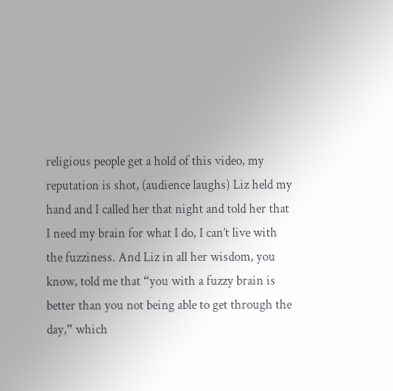religious people get a hold of this video, my reputation is shot, (audience laughs) Liz held my hand and I called her that night and told her that I need my brain for what I do, I can’t live with the fuzziness. And Liz in all her wisdom, you know, told me that “you with a fuzzy brain is better than you not being able to get through the day,” which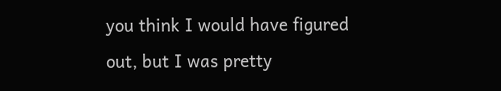you think I would have figured out, but I was pretty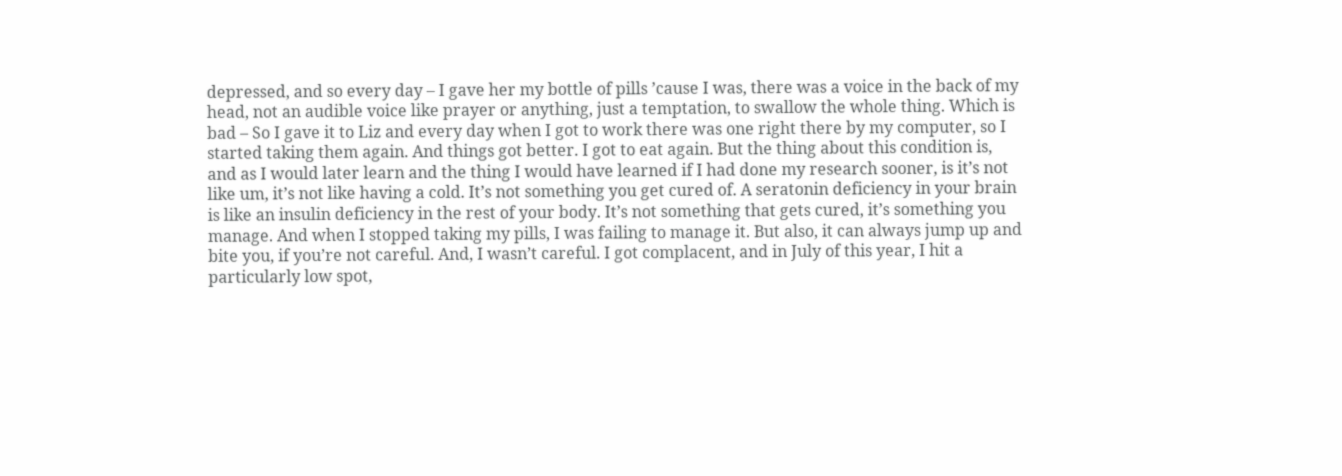depressed, and so every day – I gave her my bottle of pills ’cause I was, there was a voice in the back of my head, not an audible voice like prayer or anything, just a temptation, to swallow the whole thing. Which is bad – So I gave it to Liz and every day when I got to work there was one right there by my computer, so I started taking them again. And things got better. I got to eat again. But the thing about this condition is, and as I would later learn and the thing I would have learned if I had done my research sooner, is it’s not like um, it’s not like having a cold. It’s not something you get cured of. A seratonin deficiency in your brain is like an insulin deficiency in the rest of your body. It’s not something that gets cured, it’s something you manage. And when I stopped taking my pills, I was failing to manage it. But also, it can always jump up and bite you, if you’re not careful. And, I wasn’t careful. I got complacent, and in July of this year, I hit a particularly low spot,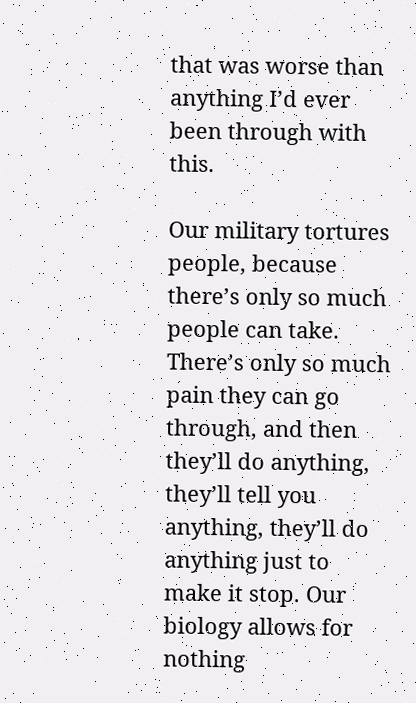that was worse than anything I’d ever been through with this.

Our military tortures people, because there’s only so much people can take. There’s only so much pain they can go through, and then they’ll do anything, they’ll tell you anything, they’ll do anything just to make it stop. Our biology allows for nothing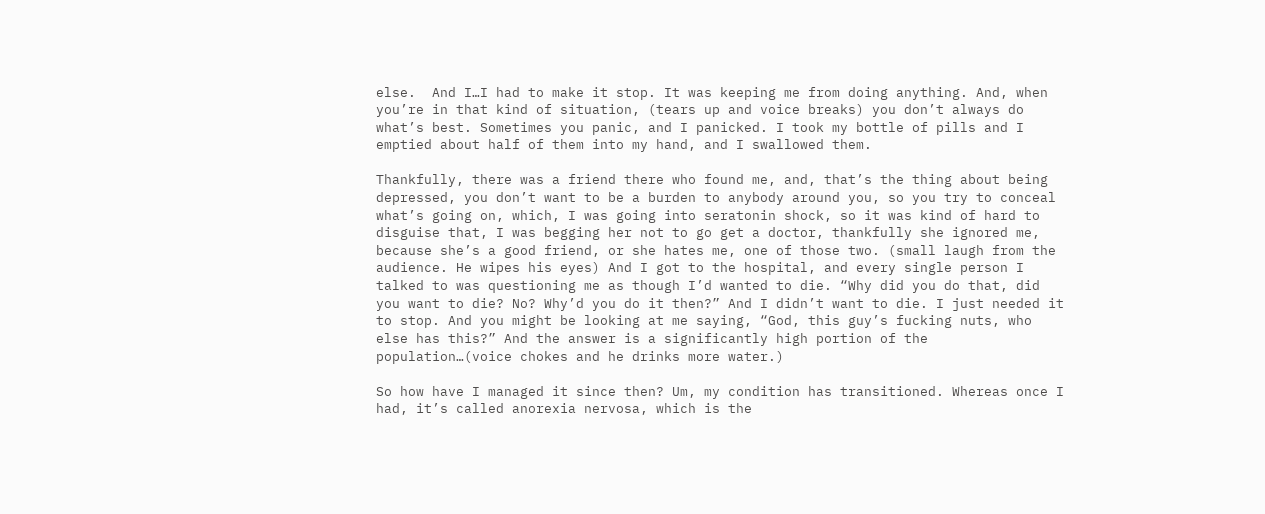else.  And I…I had to make it stop. It was keeping me from doing anything. And, when you’re in that kind of situation, (tears up and voice breaks) you don’t always do what’s best. Sometimes you panic, and I panicked. I took my bottle of pills and I emptied about half of them into my hand, and I swallowed them.

Thankfully, there was a friend there who found me, and, that’s the thing about being depressed, you don’t want to be a burden to anybody around you, so you try to conceal what’s going on, which, I was going into seratonin shock, so it was kind of hard to disguise that, I was begging her not to go get a doctor, thankfully she ignored me, because she’s a good friend, or she hates me, one of those two. (small laugh from the audience. He wipes his eyes) And I got to the hospital, and every single person I talked to was questioning me as though I’d wanted to die. “Why did you do that, did you want to die? No? Why’d you do it then?” And I didn’t want to die. I just needed it to stop. And you might be looking at me saying, “God, this guy’s fucking nuts, who else has this?” And the answer is a significantly high portion of the population…(voice chokes and he drinks more water.)

So how have I managed it since then? Um, my condition has transitioned. Whereas once I had, it’s called anorexia nervosa, which is the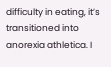difficulty in eating, it’s transitioned into anorexia athletica. I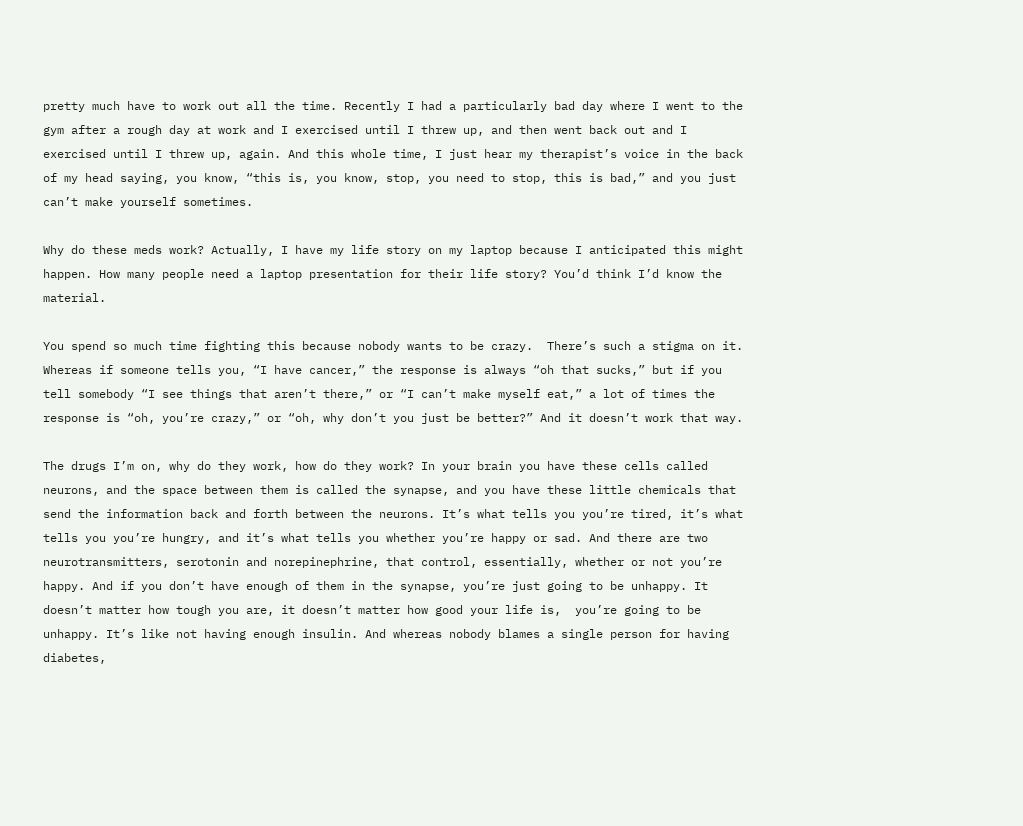pretty much have to work out all the time. Recently I had a particularly bad day where I went to the gym after a rough day at work and I exercised until I threw up, and then went back out and I exercised until I threw up, again. And this whole time, I just hear my therapist’s voice in the back of my head saying, you know, “this is, you know, stop, you need to stop, this is bad,” and you just can’t make yourself sometimes.

Why do these meds work? Actually, I have my life story on my laptop because I anticipated this might happen. How many people need a laptop presentation for their life story? You’d think I’d know the material.

You spend so much time fighting this because nobody wants to be crazy.  There’s such a stigma on it. Whereas if someone tells you, “I have cancer,” the response is always “oh that sucks,” but if you tell somebody “I see things that aren’t there,” or “I can’t make myself eat,” a lot of times the response is “oh, you’re crazy,” or “oh, why don’t you just be better?” And it doesn’t work that way.

The drugs I’m on, why do they work, how do they work? In your brain you have these cells called neurons, and the space between them is called the synapse, and you have these little chemicals that send the information back and forth between the neurons. It’s what tells you you’re tired, it’s what tells you you’re hungry, and it’s what tells you whether you’re happy or sad. And there are two neurotransmitters, serotonin and norepinephrine, that control, essentially, whether or not you’re happy. And if you don’t have enough of them in the synapse, you’re just going to be unhappy. It doesn’t matter how tough you are, it doesn’t matter how good your life is,  you’re going to be unhappy. It’s like not having enough insulin. And whereas nobody blames a single person for having diabetes,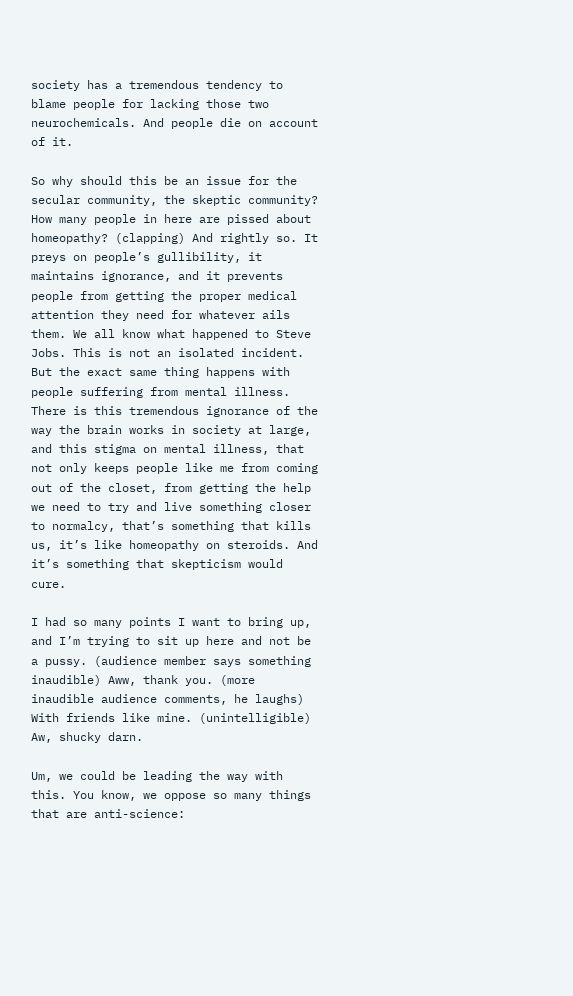society has a tremendous tendency to blame people for lacking those two neurochemicals. And people die on account of it.

So why should this be an issue for the secular community, the skeptic community? How many people in here are pissed about homeopathy? (clapping) And rightly so. It preys on people’s gullibility, it maintains ignorance, and it prevents people from getting the proper medical attention they need for whatever ails them. We all know what happened to Steve Jobs. This is not an isolated incident. But the exact same thing happens with people suffering from mental illness. There is this tremendous ignorance of the way the brain works in society at large, and this stigma on mental illness, that not only keeps people like me from coming out of the closet, from getting the help we need to try and live something closer to normalcy, that’s something that kills us, it’s like homeopathy on steroids. And it’s something that skepticism would cure.

I had so many points I want to bring up, and I’m trying to sit up here and not be a pussy. (audience member says something inaudible) Aww, thank you. (more inaudible audience comments, he laughs) With friends like mine. (unintelligible) Aw, shucky darn.

Um, we could be leading the way with this. You know, we oppose so many things that are anti-science: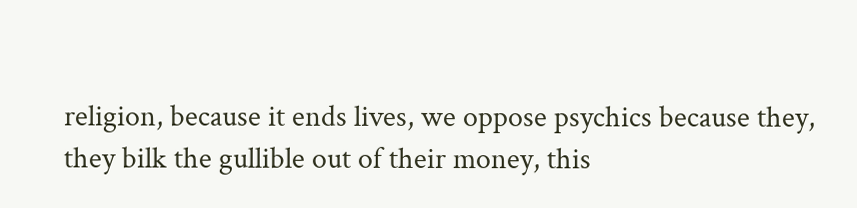religion, because it ends lives, we oppose psychics because they, they bilk the gullible out of their money, this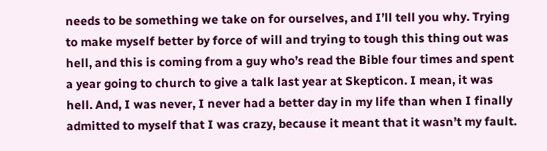needs to be something we take on for ourselves, and I’ll tell you why. Trying to make myself better by force of will and trying to tough this thing out was hell, and this is coming from a guy who’s read the Bible four times and spent a year going to church to give a talk last year at Skepticon. I mean, it was hell. And, I was never, I never had a better day in my life than when I finally admitted to myself that I was crazy, because it meant that it wasn’t my fault.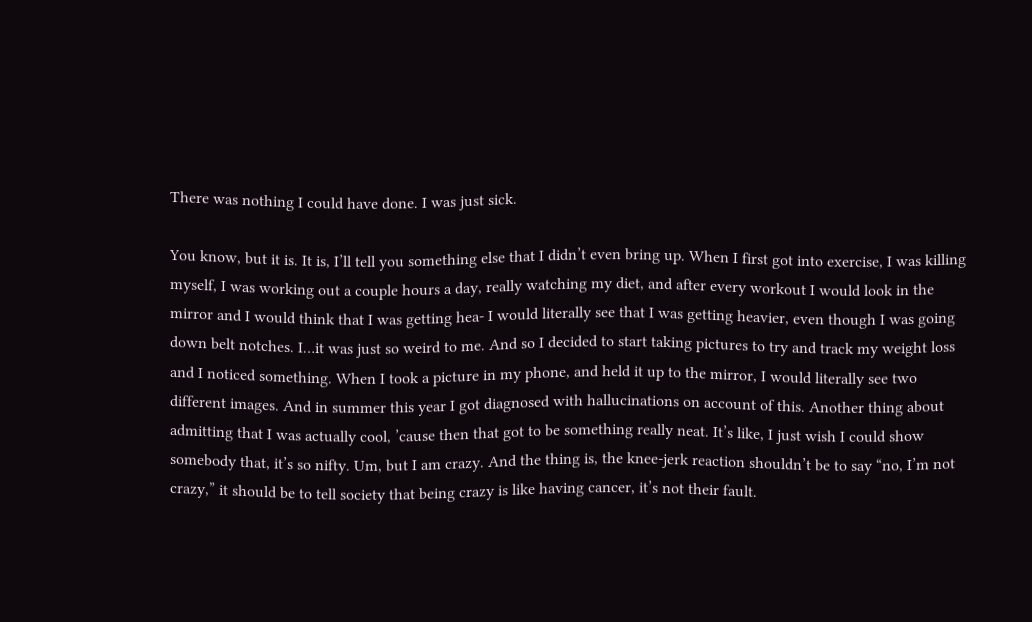There was nothing I could have done. I was just sick.

You know, but it is. It is, I’ll tell you something else that I didn’t even bring up. When I first got into exercise, I was killing myself, I was working out a couple hours a day, really watching my diet, and after every workout I would look in the mirror and I would think that I was getting hea- I would literally see that I was getting heavier, even though I was going down belt notches. I…it was just so weird to me. And so I decided to start taking pictures to try and track my weight loss and I noticed something. When I took a picture in my phone, and held it up to the mirror, I would literally see two different images. And in summer this year I got diagnosed with hallucinations on account of this. Another thing about admitting that I was actually cool, ’cause then that got to be something really neat. It’s like, I just wish I could show somebody that, it’s so nifty. Um, but I am crazy. And the thing is, the knee-jerk reaction shouldn’t be to say “no, I’m not crazy,” it should be to tell society that being crazy is like having cancer, it’s not their fault.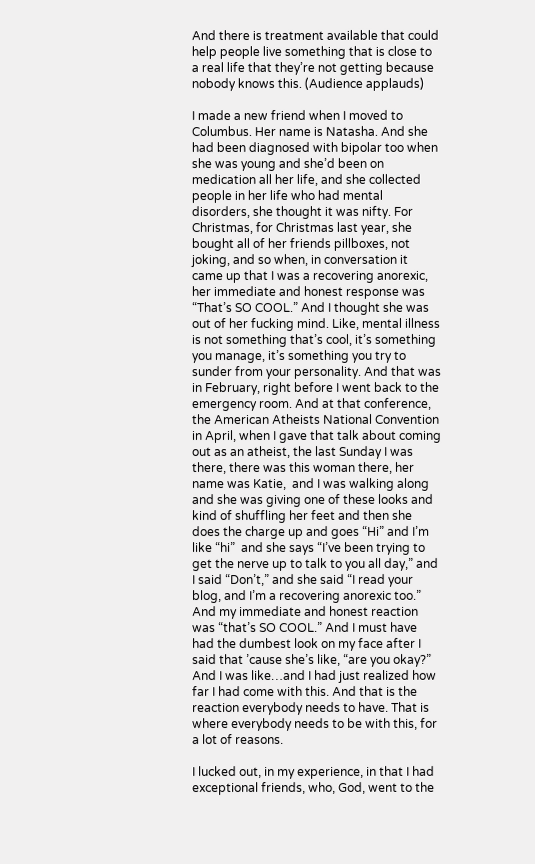And there is treatment available that could help people live something that is close to a real life that they’re not getting because nobody knows this. (Audience applauds)

I made a new friend when I moved to Columbus. Her name is Natasha. And she had been diagnosed with bipolar too when she was young and she’d been on medication all her life, and she collected people in her life who had mental disorders, she thought it was nifty. For Christmas, for Christmas last year, she bought all of her friends pillboxes, not joking, and so when, in conversation it came up that I was a recovering anorexic, her immediate and honest response was “That’s SO COOL.” And I thought she was out of her fucking mind. Like, mental illness is not something that’s cool, it’s something you manage, it’s something you try to sunder from your personality. And that was in February, right before I went back to the emergency room. And at that conference, the American Atheists National Convention in April, when I gave that talk about coming out as an atheist, the last Sunday I was there, there was this woman there, her name was Katie,  and I was walking along and she was giving one of these looks and kind of shuffling her feet and then she does the charge up and goes “Hi” and I’m like “hi”  and she says “I’ve been trying to get the nerve up to talk to you all day,” and I said “Don’t,” and she said “I read your blog, and I’m a recovering anorexic too.” And my immediate and honest reaction was “that’s SO COOL.” And I must have had the dumbest look on my face after I said that ’cause she’s like, “are you okay?” And I was like…and I had just realized how far I had come with this. And that is the reaction everybody needs to have. That is where everybody needs to be with this, for a lot of reasons.

I lucked out, in my experience, in that I had exceptional friends, who, God, went to the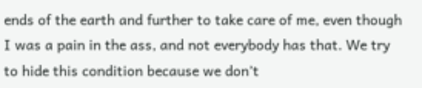ends of the earth and further to take care of me, even though I was a pain in the ass, and not everybody has that. We try to hide this condition because we don’t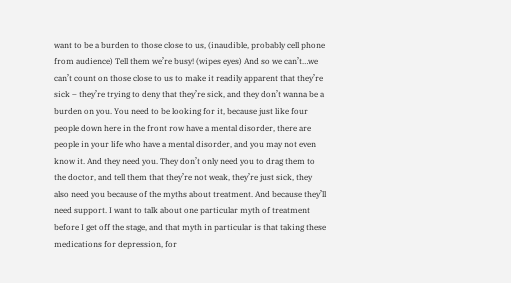want to be a burden to those close to us, (inaudible, probably cell phone from audience) Tell them we’re busy! (wipes eyes) And so we can’t…we can’t count on those close to us to make it readily apparent that they’re sick – they’re trying to deny that they’re sick, and they don’t wanna be a burden on you. You need to be looking for it, because just like four people down here in the front row have a mental disorder, there are people in your life who have a mental disorder, and you may not even know it. And they need you. They don’t only need you to drag them to the doctor, and tell them that they’re not weak, they’re just sick, they also need you because of the myths about treatment. And because they’ll need support. I want to talk about one particular myth of treatment before I get off the stage, and that myth in particular is that taking these medications for depression, for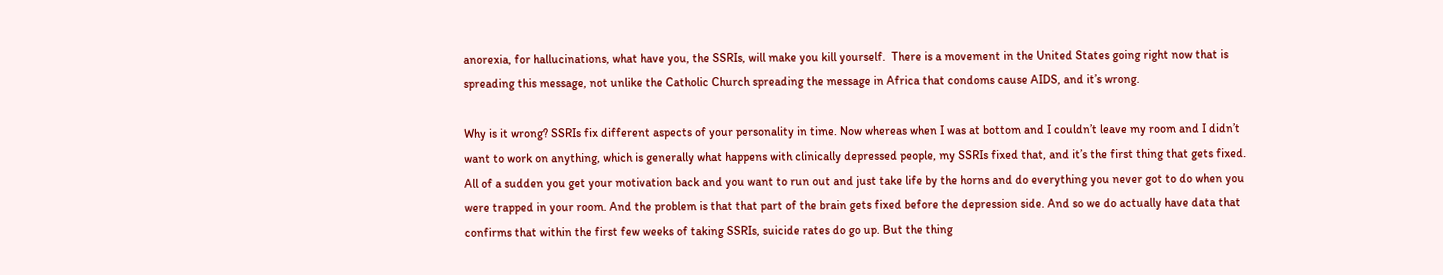anorexia, for hallucinations, what have you, the SSRIs, will make you kill yourself.  There is a movement in the United States going right now that is spreading this message, not unlike the Catholic Church spreading the message in Africa that condoms cause AIDS, and it’s wrong.

Why is it wrong? SSRIs fix different aspects of your personality in time. Now whereas when I was at bottom and I couldn’t leave my room and I didn’t want to work on anything, which is generally what happens with clinically depressed people, my SSRIs fixed that, and it’s the first thing that gets fixed. All of a sudden you get your motivation back and you want to run out and just take life by the horns and do everything you never got to do when you were trapped in your room. And the problem is that that part of the brain gets fixed before the depression side. And so we do actually have data that confirms that within the first few weeks of taking SSRIs, suicide rates do go up. But the thing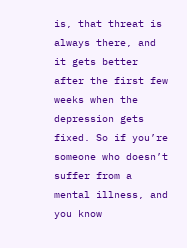is, that threat is always there, and it gets better after the first few weeks when the depression gets fixed. So if you’re someone who doesn’t suffer from a mental illness, and you know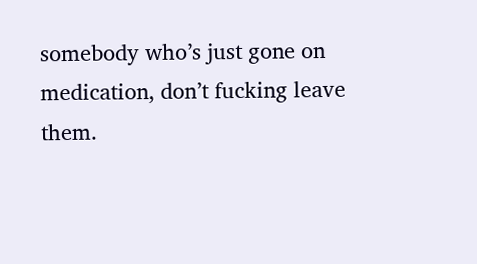somebody who’s just gone on medication, don’t fucking leave them.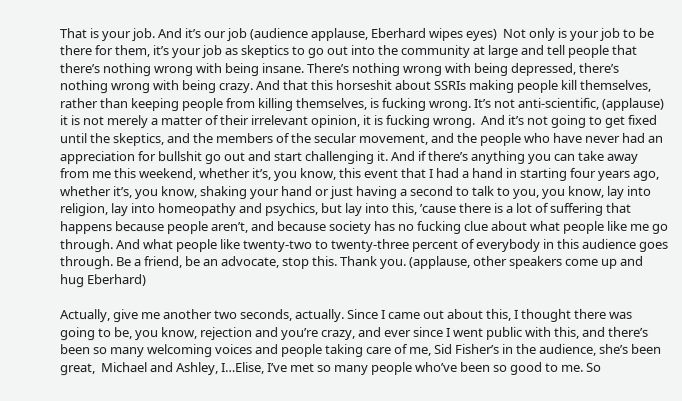That is your job. And it’s our job (audience applause, Eberhard wipes eyes)  Not only is your job to be there for them, it’s your job as skeptics to go out into the community at large and tell people that there’s nothing wrong with being insane. There’s nothing wrong with being depressed, there’s nothing wrong with being crazy. And that this horseshit about SSRIs making people kill themselves, rather than keeping people from killing themselves, is fucking wrong. It’s not anti-scientific, (applause)  it is not merely a matter of their irrelevant opinion, it is fucking wrong.  And it’s not going to get fixed until the skeptics, and the members of the secular movement, and the people who have never had an appreciation for bullshit go out and start challenging it. And if there’s anything you can take away from me this weekend, whether it’s, you know, this event that I had a hand in starting four years ago, whether it’s, you know, shaking your hand or just having a second to talk to you, you know, lay into religion, lay into homeopathy and psychics, but lay into this, ’cause there is a lot of suffering that happens because people aren’t, and because society has no fucking clue about what people like me go through. And what people like twenty-two to twenty-three percent of everybody in this audience goes through. Be a friend, be an advocate, stop this. Thank you. (applause, other speakers come up and hug Eberhard)

Actually, give me another two seconds, actually. Since I came out about this, I thought there was going to be, you know, rejection and you’re crazy, and ever since I went public with this, and there’s been so many welcoming voices and people taking care of me, Sid Fisher’s in the audience, she’s been great,  Michael and Ashley, I…Elise, I’ve met so many people who’ve been so good to me. So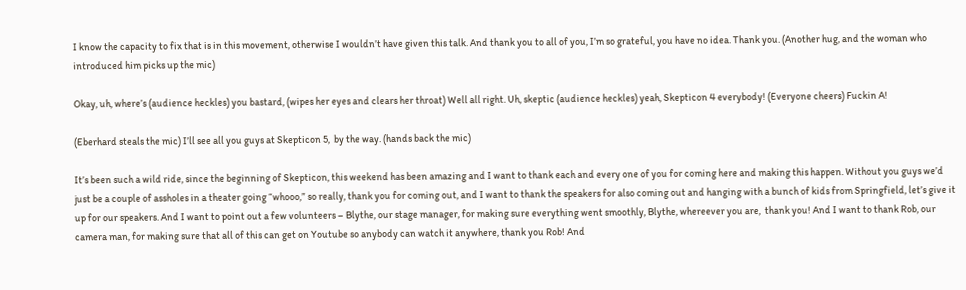I know the capacity to fix that is in this movement, otherwise I wouldn’t have given this talk. And thank you to all of you, I’m so grateful, you have no idea. Thank you. (Another hug, and the woman who introduced him picks up the mic)

Okay, uh, where’s (audience heckles) you bastard, (wipes her eyes and clears her throat) Well all right. Uh, skeptic (audience heckles) yeah, Skepticon 4 everybody! (Everyone cheers) Fuckin A!

(Eberhard steals the mic) I’ll see all you guys at Skepticon 5,  by the way. (hands back the mic)

It’s been such a wild ride, since the beginning of Skepticon, this weekend has been amazing and I want to thank each and every one of you for coming here and making this happen. Without you guys we’d just be a couple of assholes in a theater going “whooo,” so really, thank you for coming out, and I want to thank the speakers for also coming out and hanging with a bunch of kids from Springfield, let’s give it up for our speakers. And I want to point out a few volunteers – Blythe, our stage manager, for making sure everything went smoothly, Blythe, whereever you are,  thank you! And I want to thank Rob, our camera man, for making sure that all of this can get on Youtube so anybody can watch it anywhere, thank you Rob! And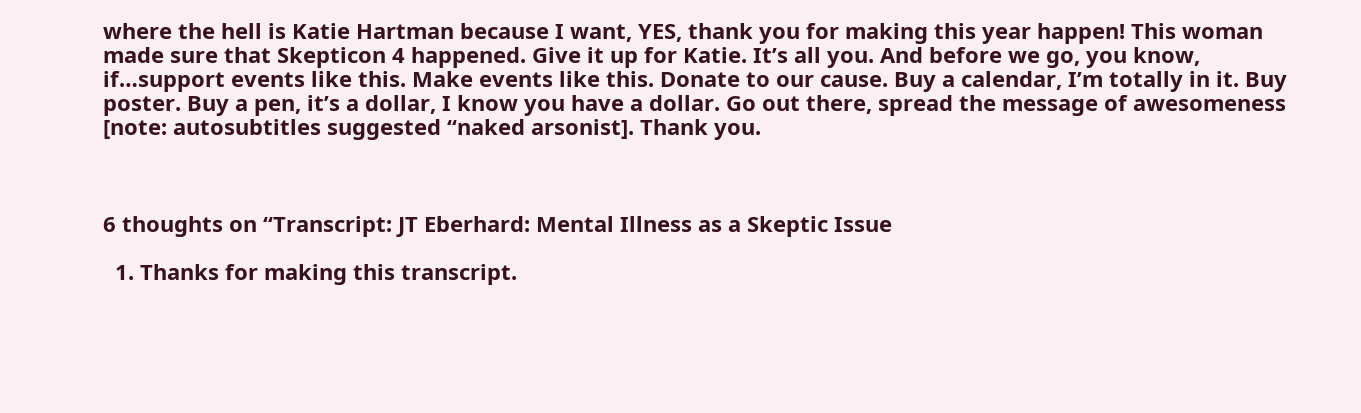where the hell is Katie Hartman because I want, YES, thank you for making this year happen! This woman made sure that Skepticon 4 happened. Give it up for Katie. It’s all you. And before we go, you know, if…support events like this. Make events like this. Donate to our cause. Buy a calendar, I’m totally in it. Buy poster. Buy a pen, it’s a dollar, I know you have a dollar. Go out there, spread the message of awesomeness [note: autosubtitles suggested “naked arsonist]. Thank you.



6 thoughts on “Transcript: JT Eberhard: Mental Illness as a Skeptic Issue

  1. Thanks for making this transcript.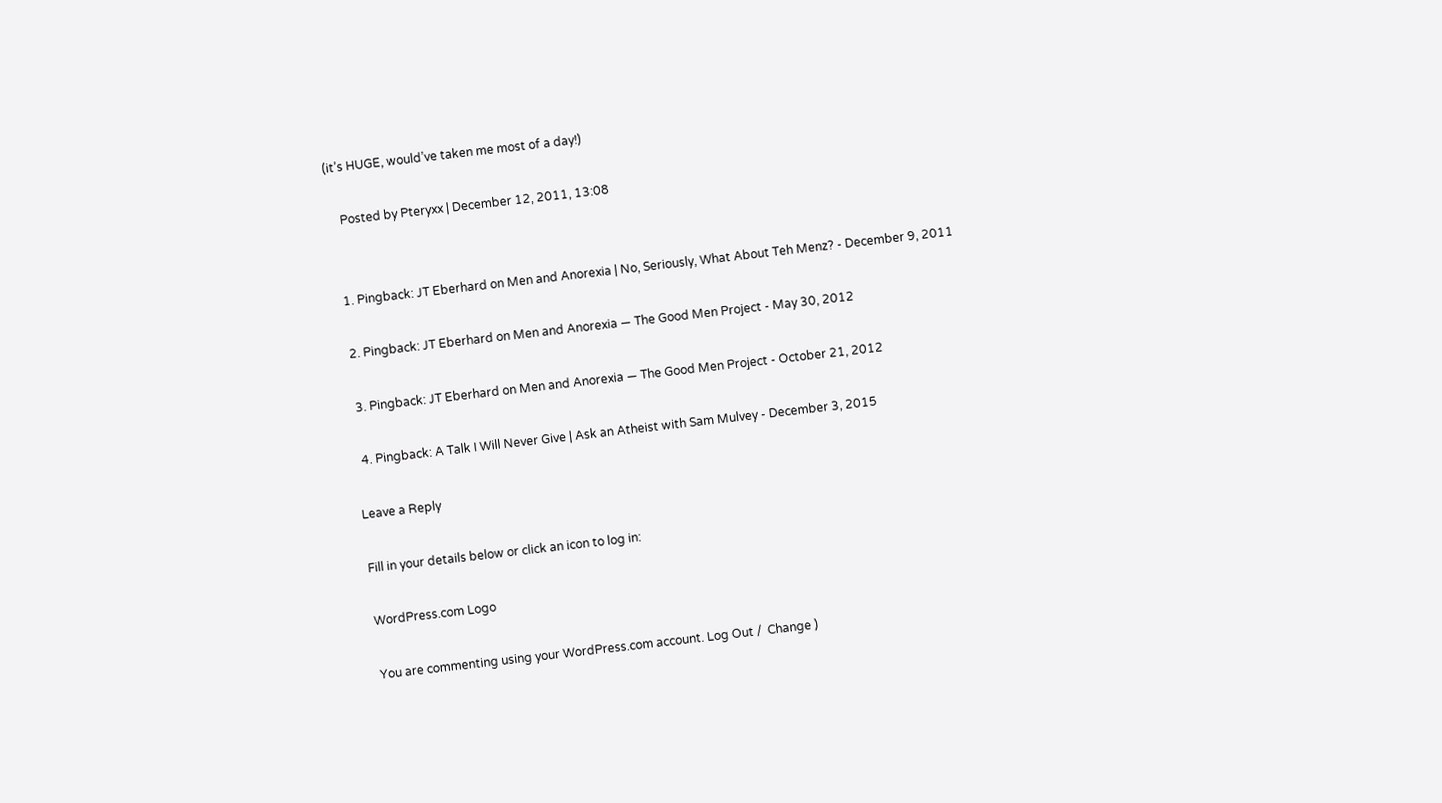(it’s HUGE, would’ve taken me most of a day!)

    Posted by Pteryxx | December 12, 2011, 13:08


  1. Pingback: JT Eberhard on Men and Anorexia | No, Seriously, What About Teh Menz? - December 9, 2011

  2. Pingback: JT Eberhard on Men and Anorexia — The Good Men Project - May 30, 2012

  3. Pingback: JT Eberhard on Men and Anorexia — The Good Men Project - October 21, 2012

  4. Pingback: A Talk I Will Never Give | Ask an Atheist with Sam Mulvey - December 3, 2015

Leave a Reply

Fill in your details below or click an icon to log in:

WordPress.com Logo

You are commenting using your WordPress.com account. Log Out /  Change )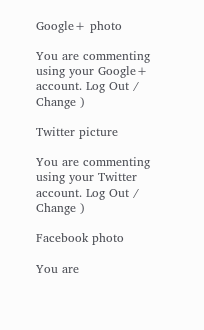Google+ photo

You are commenting using your Google+ account. Log Out /  Change )

Twitter picture

You are commenting using your Twitter account. Log Out /  Change )

Facebook photo

You are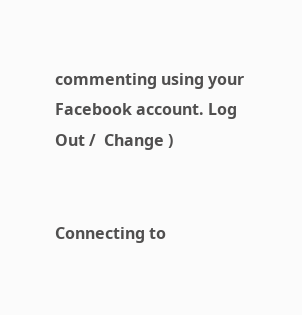commenting using your Facebook account. Log Out /  Change )


Connecting to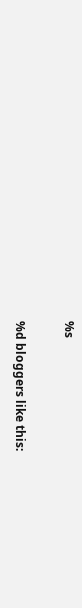%s

%d bloggers like this: